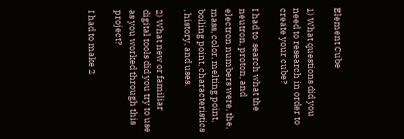Element Cube

1) What questions did you need to research in order to create your cube?

I had to  search what the neutron, proton, and electron numbers were, the, mass, color, melting point, boiling point, characteristics , history, and uses.

2) What new or familiar digital tools did you try to use as you worked through this project?

I had to make 2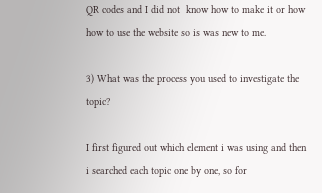QR codes and I did not  know how to make it or how how to use the website so is was new to me.

3) What was the process you used to investigate the topic?

I first figured out which element i was using and then i searched each topic one by one, so for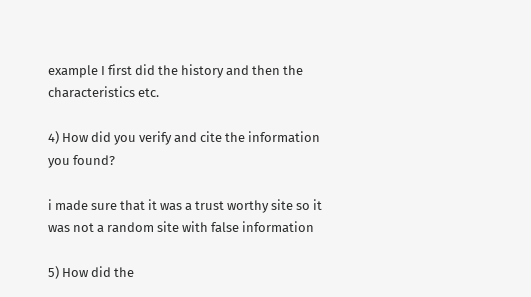example I first did the history and then the characteristics etc.

4) How did you verify and cite the information you found?

i made sure that it was a trust worthy site so it was not a random site with false information

5) How did the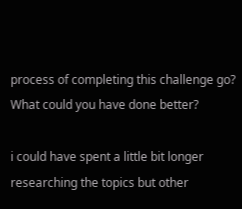process of completing this challenge go? What could you have done better?

i could have spent a little bit longer researching the topics but other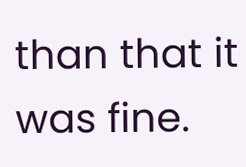than that it was fine.